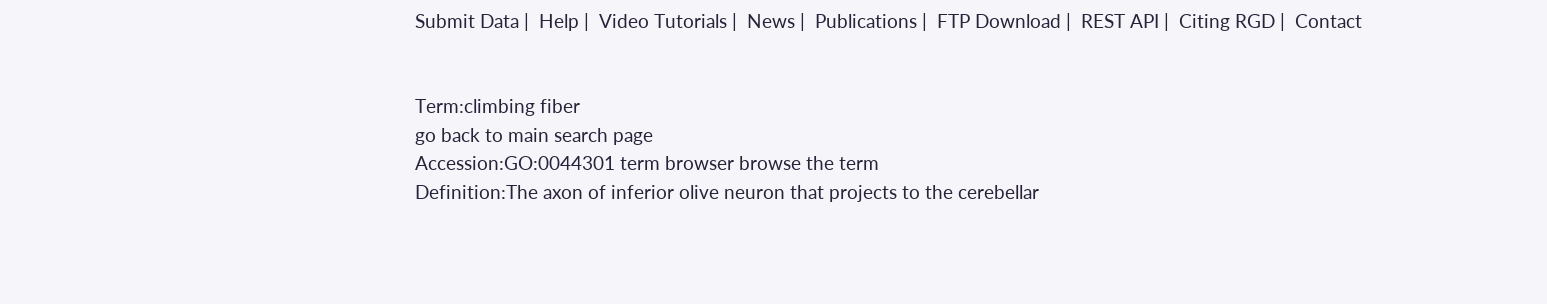Submit Data |  Help |  Video Tutorials |  News |  Publications |  FTP Download |  REST API |  Citing RGD |  Contact


Term:climbing fiber
go back to main search page
Accession:GO:0044301 term browser browse the term
Definition:The axon of inferior olive neuron that projects to the cerebellar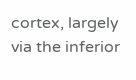cortex, largely via the inferior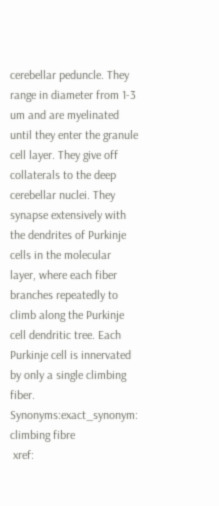cerebellar peduncle. They range in diameter from 1-3 um and are myelinated until they enter the granule cell layer. They give off collaterals to the deep cerebellar nuclei. They synapse extensively with the dendrites of Purkinje cells in the molecular layer, where each fiber branches repeatedly to climb along the Purkinje cell dendritic tree. Each Purkinje cell is innervated by only a single climbing fiber.
Synonyms:exact_synonym: climbing fibre
 xref: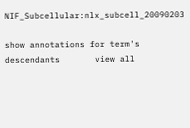NIF_Subcellular:nlx_subcell_20090203

show annotations for term's descendants       view all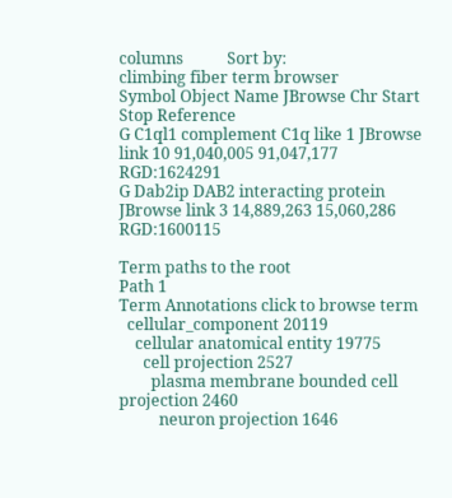columns           Sort by:
climbing fiber term browser
Symbol Object Name JBrowse Chr Start Stop Reference
G C1ql1 complement C1q like 1 JBrowse link 10 91,040,005 91,047,177 RGD:1624291
G Dab2ip DAB2 interacting protein JBrowse link 3 14,889,263 15,060,286 RGD:1600115

Term paths to the root
Path 1
Term Annotations click to browse term
  cellular_component 20119
    cellular anatomical entity 19775
      cell projection 2527
        plasma membrane bounded cell projection 2460
          neuron projection 1646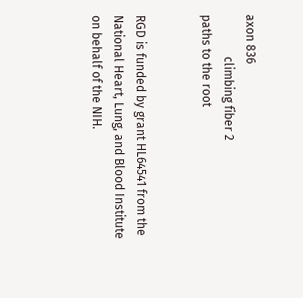axon 836
              climbing fiber 2
paths to the root


RGD is funded by grant HL64541 from the National Heart, Lung, and Blood Institute on behalf of the NIH.